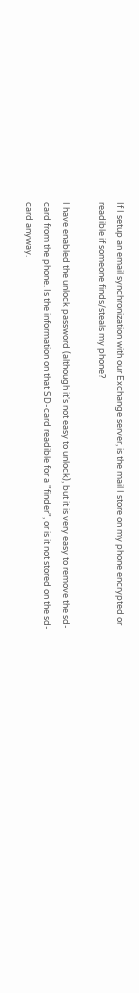If I setup an email synchronization with our Exchange server, is the mail I store on my phone encrypted or readible if someone finds/steals my phone?

I have enabled the unlock password (although it's not easy to unlock), but it is very easy to remove the sd-card from the phone. Is the information on that SD-card readible for a "finder", or is it not stored on the sd-card anyway.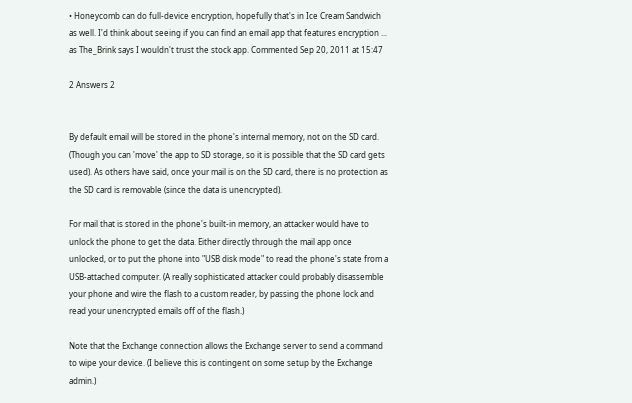• Honeycomb can do full-device encryption, hopefully that's in Ice Cream Sandwich as well. I'd think about seeing if you can find an email app that features encryption ... as The_Brink says I wouldn't trust the stock app. Commented Sep 20, 2011 at 15:47

2 Answers 2


By default email will be stored in the phone's internal memory, not on the SD card. (Though you can 'move' the app to SD storage, so it is possible that the SD card gets used). As others have said, once your mail is on the SD card, there is no protection as the SD card is removable (since the data is unencrypted).

For mail that is stored in the phone's built-in memory, an attacker would have to unlock the phone to get the data. Either directly through the mail app once unlocked, or to put the phone into "USB disk mode" to read the phone's state from a USB-attached computer. (A really sophisticated attacker could probably disassemble your phone and wire the flash to a custom reader, by passing the phone lock and read your unencrypted emails off of the flash.)

Note that the Exchange connection allows the Exchange server to send a command to wipe your device. (I believe this is contingent on some setup by the Exchange admin.)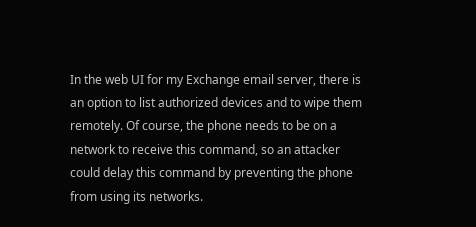In the web UI for my Exchange email server, there is an option to list authorized devices and to wipe them remotely. Of course, the phone needs to be on a network to receive this command, so an attacker could delay this command by preventing the phone from using its networks.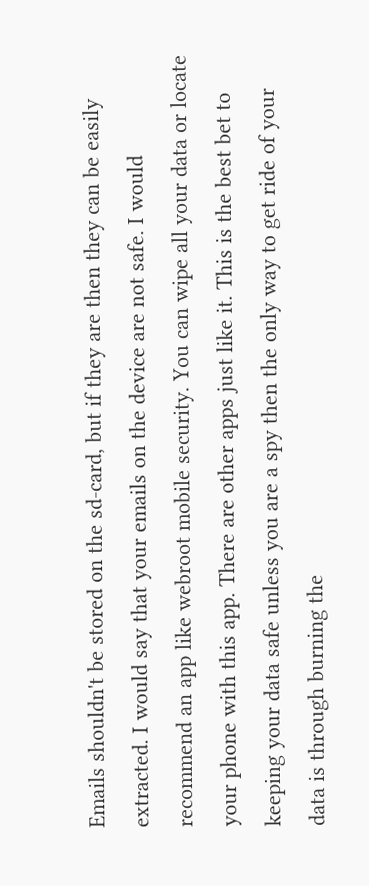Emails shouldn't be stored on the sd-card, but if they are then they can be easily extracted. I would say that your emails on the device are not safe. I would recommend an app like webroot mobile security. You can wipe all your data or locate your phone with this app. There are other apps just like it. This is the best bet to keeping your data safe unless you are a spy then the only way to get ride of your data is through burning the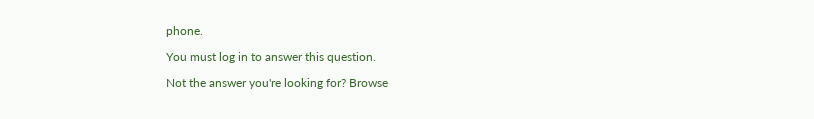phone.

You must log in to answer this question.

Not the answer you're looking for? Browse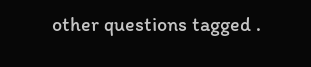other questions tagged .